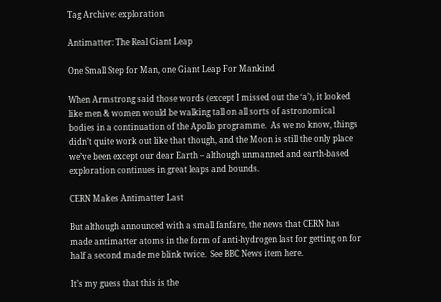Tag Archive: exploration

Antimatter: The Real Giant Leap

One Small Step for Man, one Giant Leap For Mankind

When Armstrong said those words (except I missed out the ‘a’), it looked like men & women would be walking tall on all sorts of astronomical bodies in a continuation of the Apollo programme.  As we no know, things didn’t quite work out like that though, and the Moon is still the only place we’ve been except our dear Earth – although unmanned and earth-based exploration continues in great leaps and bounds.

CERN Makes Antimatter Last

But although announced with a small fanfare, the news that CERN has made antimatter atoms in the form of anti-hydrogen last for getting on for half a second made me blink twice.  See BBC News item here.

It’s my guess that this is the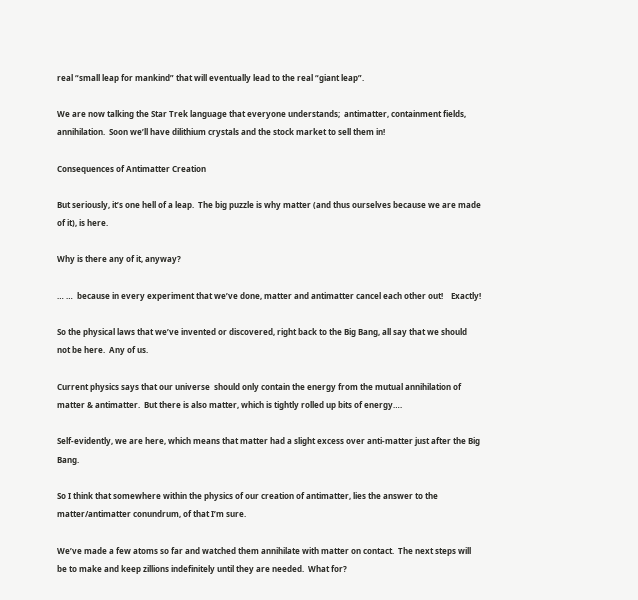real “small leap for mankind” that will eventually lead to the real “giant leap”.

We are now talking the Star Trek language that everyone understands;  antimatter, containment fields, annihilation.  Soon we’ll have dilithium crystals and the stock market to sell them in!

Consequences of Antimatter Creation

But seriously, it’s one hell of a leap.  The big puzzle is why matter (and thus ourselves because we are made of it), is here.

Why is there any of it, anyway?

… …  because in every experiment that we’ve done, matter and antimatter cancel each other out!    Exactly!

So the physical laws that we’ve invented or discovered, right back to the Big Bang, all say that we should not be here.  Any of us.

Current physics says that our universe  should only contain the energy from the mutual annihilation of matter & antimatter.  But there is also matter, which is tightly rolled up bits of energy….

Self-evidently, we are here, which means that matter had a slight excess over anti-matter just after the Big Bang.

So I think that somewhere within the physics of our creation of antimatter, lies the answer to the matter/antimatter conundrum, of that I’m sure.

We’ve made a few atoms so far and watched them annihilate with matter on contact.  The next steps will be to make and keep zillions indefinitely until they are needed.  What for?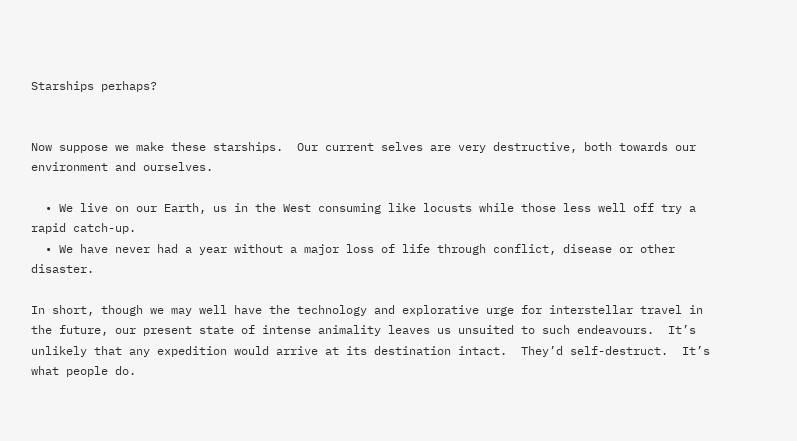Starships perhaps?


Now suppose we make these starships.  Our current selves are very destructive, both towards our environment and ourselves.

  • We live on our Earth, us in the West consuming like locusts while those less well off try a rapid catch-up.
  • We have never had a year without a major loss of life through conflict, disease or other disaster.

In short, though we may well have the technology and explorative urge for interstellar travel in the future, our present state of intense animality leaves us unsuited to such endeavours.  It’s unlikely that any expedition would arrive at its destination intact.  They’d self-destruct.  It’s what people do.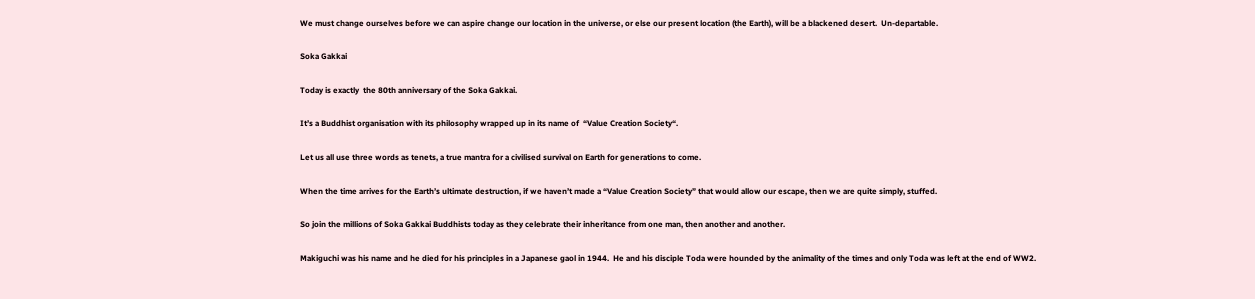We must change ourselves before we can aspire change our location in the universe, or else our present location (the Earth), will be a blackened desert.  Un-departable.

Soka Gakkai

Today is exactly  the 80th anniversary of the Soka Gakkai.

It’s a Buddhist organisation with its philosophy wrapped up in its name of  “Value Creation Society“.

Let us all use three words as tenets, a true mantra for a civilised survival on Earth for generations to come.

When the time arrives for the Earth’s ultimate destruction, if we haven’t made a “Value Creation Society” that would allow our escape, then we are quite simply, stuffed.

So join the millions of Soka Gakkai Buddhists today as they celebrate their inheritance from one man, then another and another.

Makiguchi was his name and he died for his principles in a Japanese gaol in 1944.  He and his disciple Toda were hounded by the animality of the times and only Toda was left at the end of WW2.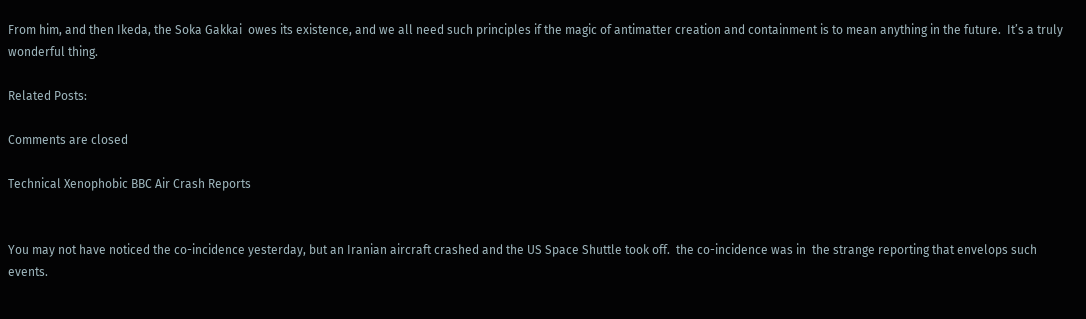From him, and then Ikeda, the Soka Gakkai  owes its existence, and we all need such principles if the magic of antimatter creation and containment is to mean anything in the future.  It’s a truly wonderful thing.

Related Posts:

Comments are closed

Technical Xenophobic BBC Air Crash Reports


You may not have noticed the co-incidence yesterday, but an Iranian aircraft crashed and the US Space Shuttle took off.  the co-incidence was in  the strange reporting that envelops such events.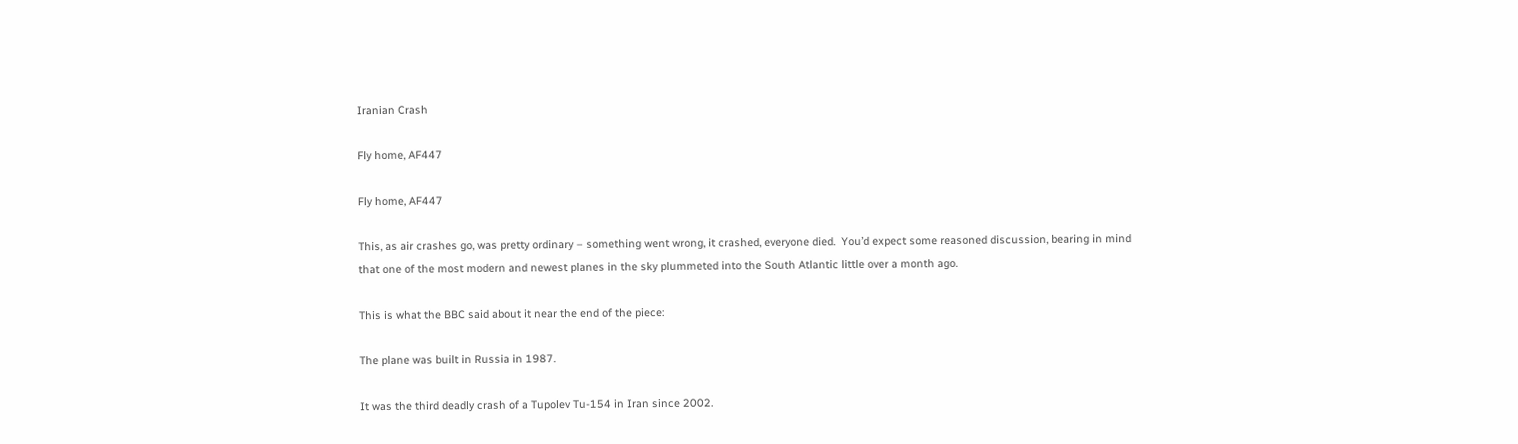Iranian Crash

Fly home, AF447

Fly home, AF447

This, as air crashes go, was pretty ordinary – something went wrong, it crashed, everyone died.  You’d expect some reasoned discussion, bearing in mind that one of the most modern and newest planes in the sky plummeted into the South Atlantic little over a month ago.

This is what the BBC said about it near the end of the piece:

The plane was built in Russia in 1987.

It was the third deadly crash of a Tupolev Tu-154 in Iran since 2002.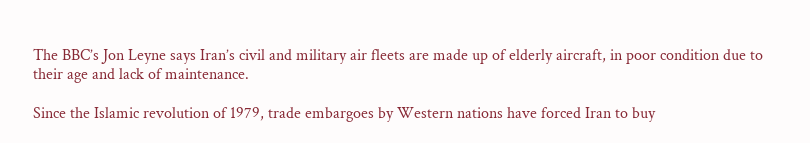The BBC’s Jon Leyne says Iran’s civil and military air fleets are made up of elderly aircraft, in poor condition due to their age and lack of maintenance.

Since the Islamic revolution of 1979, trade embargoes by Western nations have forced Iran to buy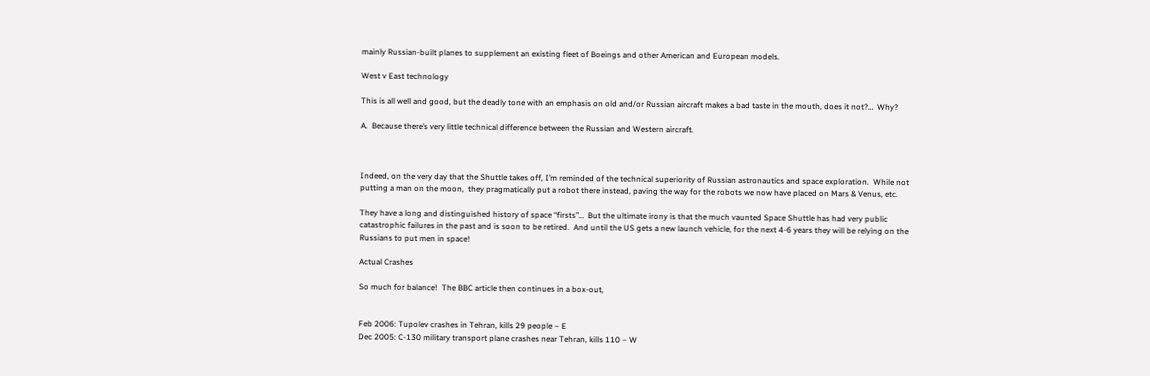mainly Russian-built planes to supplement an existing fleet of Boeings and other American and European models.

West v East technology

This is all well and good, but the deadly tone with an emphasis on old and/or Russian aircraft makes a bad taste in the mouth, does it not?…  Why?

A.  Because there’s very little technical difference between the Russian and Western aircraft.



Indeed, on the very day that the Shuttle takes off, I’m reminded of the technical superiority of Russian astronautics and space exploration.  While not putting a man on the moon,  they pragmatically put a robot there instead, paving the way for the robots we now have placed on Mars & Venus, etc.

They have a long and distinguished history of space “firsts”…  But the ultimate irony is that the much vaunted Space Shuttle has had very public catastrophic failures in the past and is soon to be retired.  And until the US gets a new launch vehicle, for the next 4-6 years they will be relying on the Russians to put men in space!

Actual Crashes

So much for balance!  The BBC article then continues in a box-out,


Feb 2006: Tupolev crashes in Tehran, kills 29 people – E
Dec 2005: C-130 military transport plane crashes near Tehran, kills 110 – W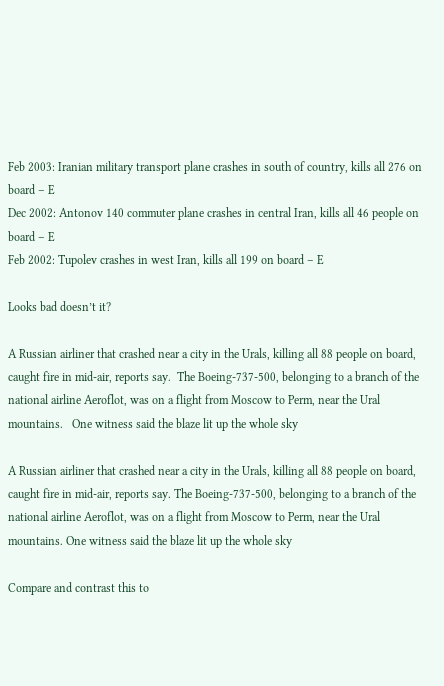Feb 2003: Iranian military transport plane crashes in south of country, kills all 276 on board – E
Dec 2002: Antonov 140 commuter plane crashes in central Iran, kills all 46 people on board – E
Feb 2002: Tupolev crashes in west Iran, kills all 199 on board – E

Looks bad doesn’t it?

A Russian airliner that crashed near a city in the Urals, killing all 88 people on board, caught fire in mid-air, reports say.  The Boeing-737-500, belonging to a branch of the national airline Aeroflot, was on a flight from Moscow to Perm, near the Ural mountains.   One witness said the blaze lit up the whole sky

A Russian airliner that crashed near a city in the Urals, killing all 88 people on board, caught fire in mid-air, reports say. The Boeing-737-500, belonging to a branch of the national airline Aeroflot, was on a flight from Moscow to Perm, near the Ural mountains. One witness said the blaze lit up the whole sky

Compare and contrast this to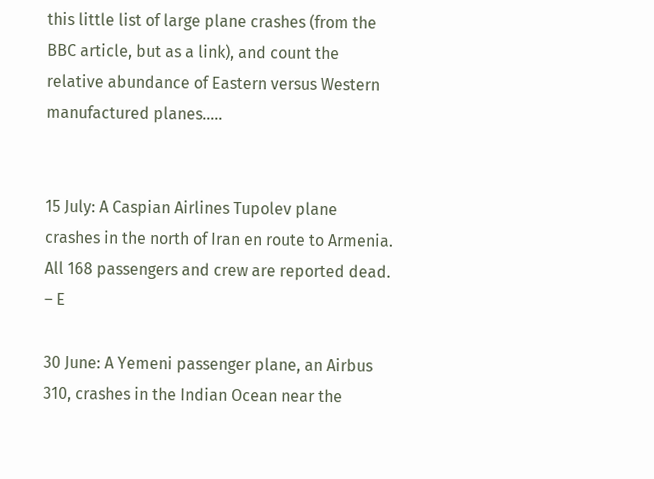this little list of large plane crashes (from the BBC article, but as a link), and count the relative abundance of Eastern versus Western manufactured planes…..


15 July: A Caspian Airlines Tupolev plane crashes in the north of Iran en route to Armenia. All 168 passengers and crew are reported dead. – E

30 June: A Yemeni passenger plane, an Airbus 310, crashes in the Indian Ocean near the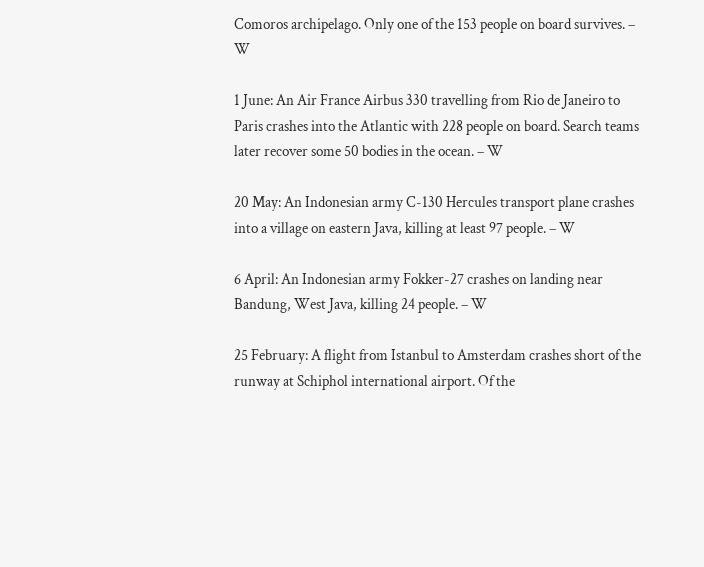Comoros archipelago. Only one of the 153 people on board survives. – W

1 June: An Air France Airbus 330 travelling from Rio de Janeiro to Paris crashes into the Atlantic with 228 people on board. Search teams later recover some 50 bodies in the ocean. – W

20 May: An Indonesian army C-130 Hercules transport plane crashes into a village on eastern Java, killing at least 97 people. – W

6 April: An Indonesian army Fokker-27 crashes on landing near Bandung, West Java, killing 24 people. – W

25 February: A flight from Istanbul to Amsterdam crashes short of the runway at Schiphol international airport. Of the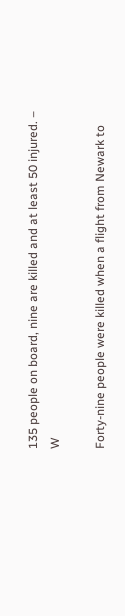135 people on board, nine are killed and at least 50 injured. – W

Forty-nine people were killed when a flight from Newark to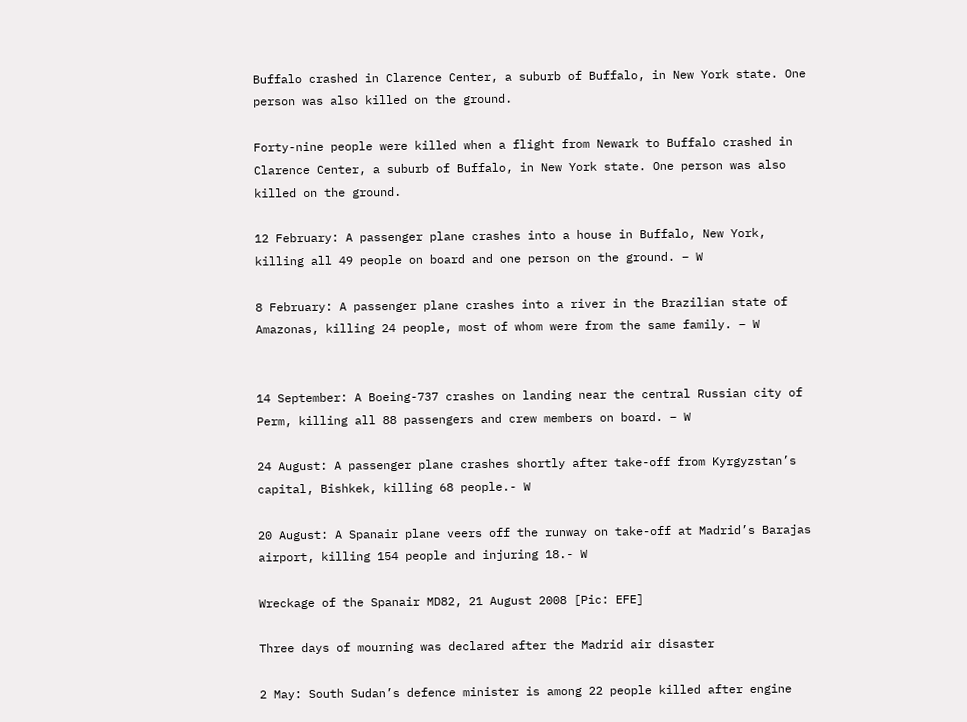Buffalo crashed in Clarence Center, a suburb of Buffalo, in New York state. One person was also killed on the ground.

Forty-nine people were killed when a flight from Newark to Buffalo crashed in Clarence Center, a suburb of Buffalo, in New York state. One person was also killed on the ground.

12 February: A passenger plane crashes into a house in Buffalo, New York, killing all 49 people on board and one person on the ground. – W

8 February: A passenger plane crashes into a river in the Brazilian state of Amazonas, killing 24 people, most of whom were from the same family. – W


14 September: A Boeing-737 crashes on landing near the central Russian city of Perm, killing all 88 passengers and crew members on board. – W

24 August: A passenger plane crashes shortly after take-off from Kyrgyzstan’s capital, Bishkek, killing 68 people.- W

20 August: A Spanair plane veers off the runway on take-off at Madrid’s Barajas airport, killing 154 people and injuring 18.- W

Wreckage of the Spanair MD82, 21 August 2008 [Pic: EFE]

Three days of mourning was declared after the Madrid air disaster

2 May: South Sudan’s defence minister is among 22 people killed after engine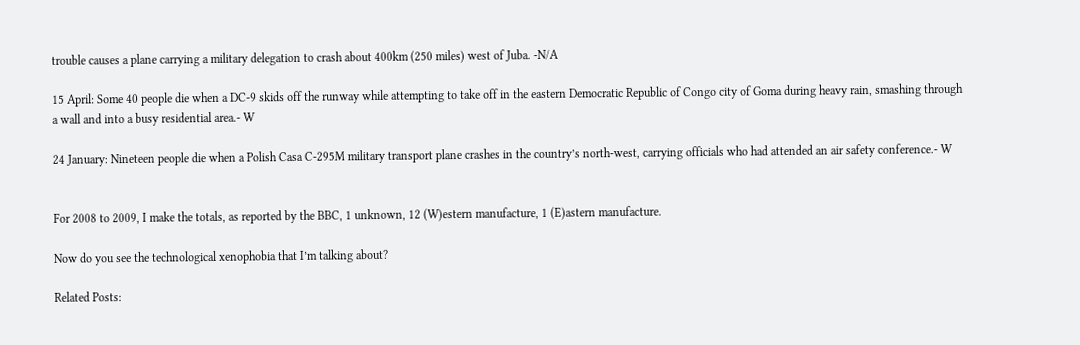trouble causes a plane carrying a military delegation to crash about 400km (250 miles) west of Juba. -N/A

15 April: Some 40 people die when a DC-9 skids off the runway while attempting to take off in the eastern Democratic Republic of Congo city of Goma during heavy rain, smashing through a wall and into a busy residential area.- W

24 January: Nineteen people die when a Polish Casa C-295M military transport plane crashes in the country’s north-west, carrying officials who had attended an air safety conference.- W


For 2008 to 2009, I make the totals, as reported by the BBC, 1 unknown, 12 (W)estern manufacture, 1 (E)astern manufacture.

Now do you see the technological xenophobia that I’m talking about?

Related Posts: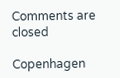Comments are closed

Copenhagen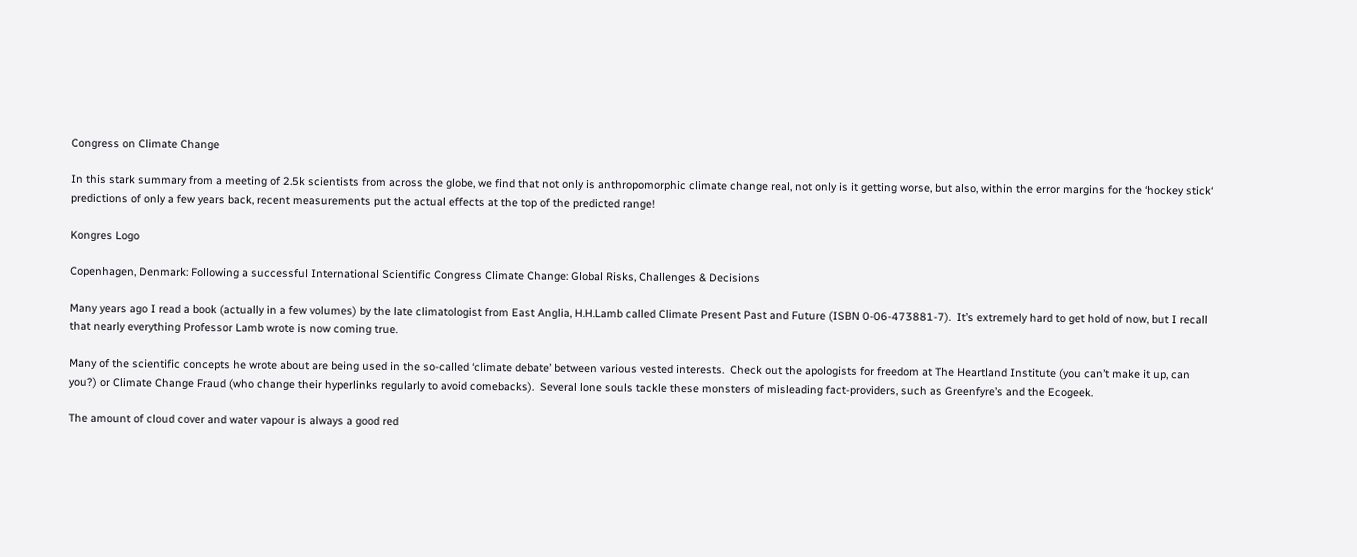Congress on Climate Change

In this stark summary from a meeting of 2.5k scientists from across the globe, we find that not only is anthropomorphic climate change real, not only is it getting worse, but also, within the error margins for the ‘hockey stick‘ predictions of only a few years back, recent measurements put the actual effects at the top of the predicted range!

Kongres Logo

Copenhagen, Denmark: Following a successful International Scientific Congress Climate Change: Global Risks, Challenges & Decisions

Many years ago I read a book (actually in a few volumes) by the late climatologist from East Anglia, H.H.Lamb called Climate Present Past and Future (ISBN 0-06-473881-7).  It’s extremely hard to get hold of now, but I recall that nearly everything Professor Lamb wrote is now coming true.

Many of the scientific concepts he wrote about are being used in the so-called ‘climate debate’ between various vested interests.  Check out the apologists for freedom at The Heartland Institute (you can’t make it up, can you?) or Climate Change Fraud (who change their hyperlinks regularly to avoid comebacks).  Several lone souls tackle these monsters of misleading fact-providers, such as Greenfyre’s and the Ecogeek.

The amount of cloud cover and water vapour is always a good red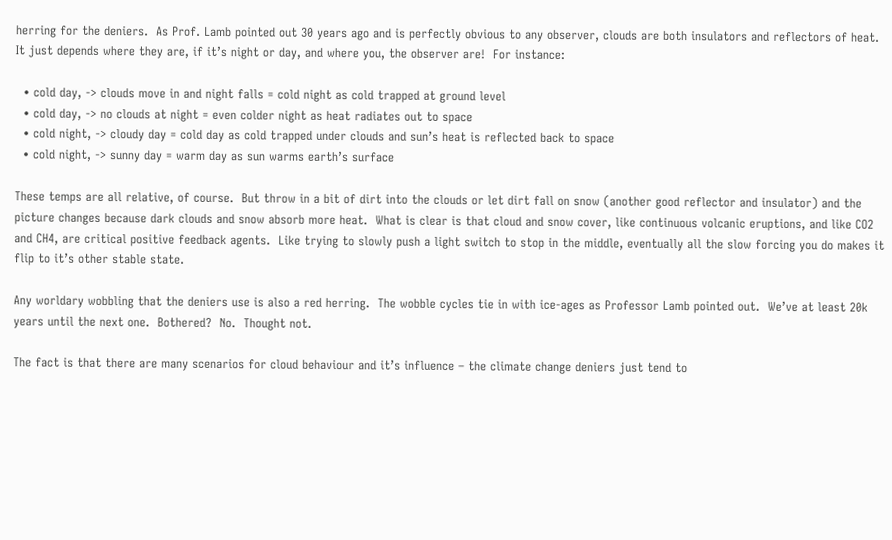herring for the deniers.  As Prof. Lamb pointed out 30 years ago and is perfectly obvious to any observer, clouds are both insulators and reflectors of heat.  It just depends where they are, if it’s night or day, and where you, the observer are!  For instance:

  • cold day, -> clouds move in and night falls = cold night as cold trapped at ground level
  • cold day, -> no clouds at night = even colder night as heat radiates out to space
  • cold night, -> cloudy day = cold day as cold trapped under clouds and sun’s heat is reflected back to space
  • cold night, -> sunny day = warm day as sun warms earth’s surface

These temps are all relative, of course.  But throw in a bit of dirt into the clouds or let dirt fall on snow (another good reflector and insulator) and the picture changes because dark clouds and snow absorb more heat.  What is clear is that cloud and snow cover, like continuous volcanic eruptions, and like CO2 and CH4, are critical positive feedback agents.  Like trying to slowly push a light switch to stop in the middle, eventually all the slow forcing you do makes it flip to it’s other stable state.

Any worldary wobbling that the deniers use is also a red herring.  The wobble cycles tie in with ice-ages as Professor Lamb pointed out.  We’ve at least 20k years until the next one.  Bothered?  No.  Thought not.

The fact is that there are many scenarios for cloud behaviour and it’s influence – the climate change deniers just tend to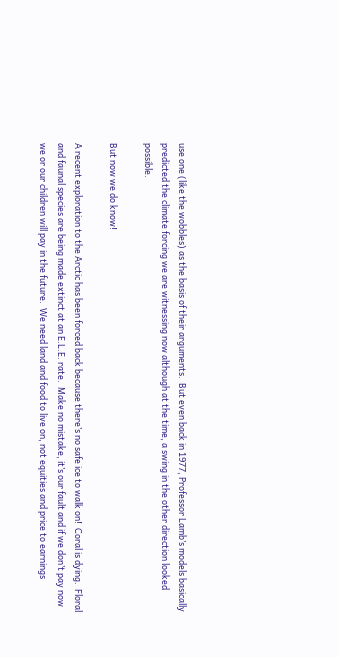use one (like the wobbles) as the basis of their arguments.  But even back in 1977, Professor Lamb’s models basically predicted the climate forcing we are witnessing now although at the time, a swing in the other direction looked possible.

But now we do know!

A recent exploration to the Arctic has been forced back because there’s no safe ice to walk on!  Coral is dying.  Floral and faunal species are being made extinct at an E.L.E. rate.  Make no mistake, it’s our fault and if we don’t pay now we or our children will pay in the future.  We need land and food to live on, not equities and price to earnings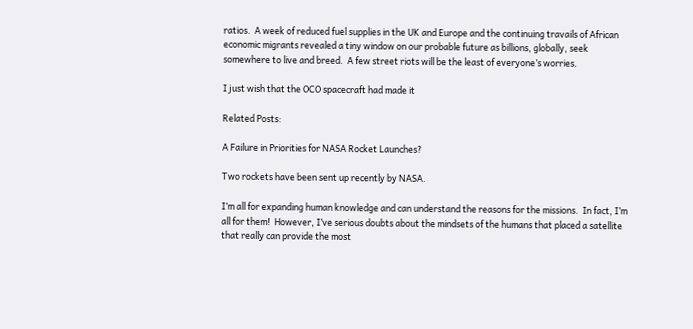ratios.  A week of reduced fuel supplies in the UK and Europe and the continuing travails of African economic migrants revealed a tiny window on our probable future as billions, globally, seek somewhere to live and breed.  A few street riots will be the least of everyone’s worries.

I just wish that the OCO spacecraft had made it

Related Posts:

A Failure in Priorities for NASA Rocket Launches?

Two rockets have been sent up recently by NASA.

I’m all for expanding human knowledge and can understand the reasons for the missions.  In fact, I’m all for them!  However, I’ve serious doubts about the mindsets of the humans that placed a satellite that really can provide the most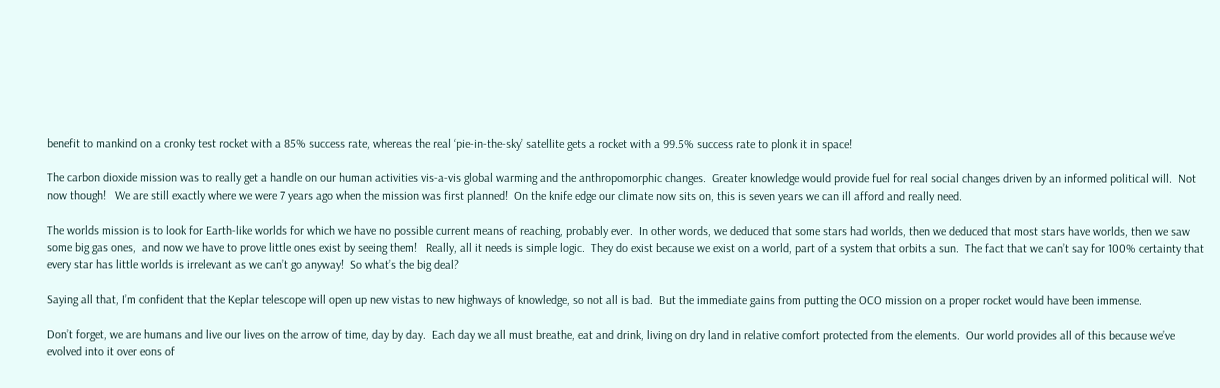benefit to mankind on a cronky test rocket with a 85% success rate, whereas the real ‘pie-in-the-sky’ satellite gets a rocket with a 99.5% success rate to plonk it in space!

The carbon dioxide mission was to really get a handle on our human activities vis-a-vis global warming and the anthropomorphic changes.  Greater knowledge would provide fuel for real social changes driven by an informed political will.  Not now though!   We are still exactly where we were 7 years ago when the mission was first planned!  On the knife edge our climate now sits on, this is seven years we can ill afford and really need.

The worlds mission is to look for Earth-like worlds for which we have no possible current means of reaching, probably ever.  In other words, we deduced that some stars had worlds, then we deduced that most stars have worlds, then we saw some big gas ones,  and now we have to prove little ones exist by seeing them!   Really, all it needs is simple logic.  They do exist because we exist on a world, part of a system that orbits a sun.  The fact that we can’t say for 100% certainty that every star has little worlds is irrelevant as we can’t go anyway!  So what’s the big deal?

Saying all that, I’m confident that the Keplar telescope will open up new vistas to new highways of knowledge, so not all is bad.  But the immediate gains from putting the OCO mission on a proper rocket would have been immense.

Don’t forget, we are humans and live our lives on the arrow of time, day by day.  Each day we all must breathe, eat and drink, living on dry land in relative comfort protected from the elements.  Our world provides all of this because we’ve evolved into it over eons of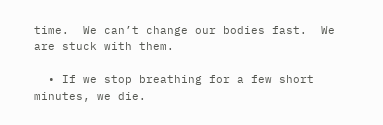time.  We can’t change our bodies fast.  We are stuck with them.

  • If we stop breathing for a few short minutes, we die.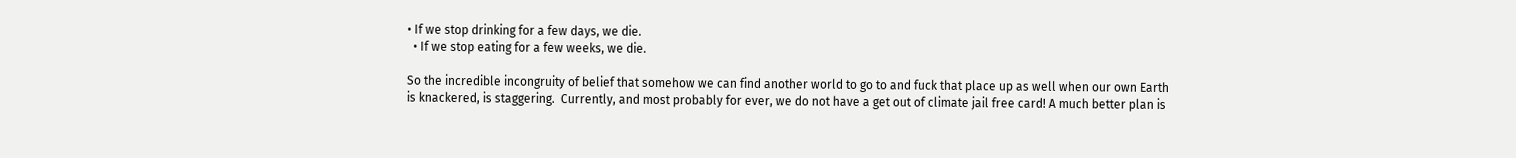• If we stop drinking for a few days, we die.
  • If we stop eating for a few weeks, we die.

So the incredible incongruity of belief that somehow we can find another world to go to and fuck that place up as well when our own Earth is knackered, is staggering.  Currently, and most probably for ever, we do not have a get out of climate jail free card! A much better plan is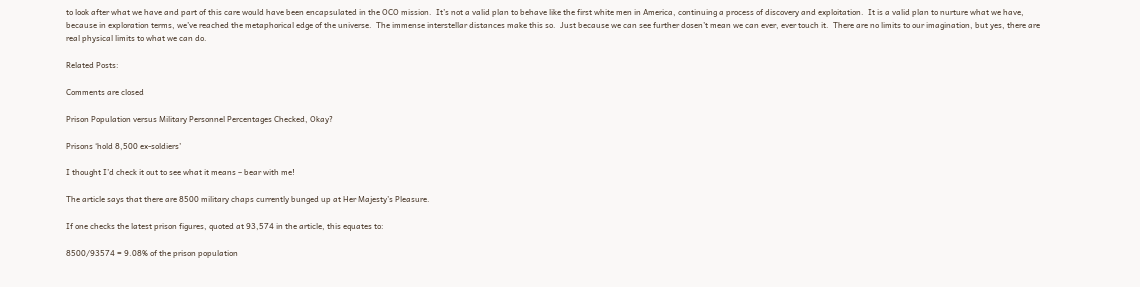to look after what we have and part of this care would have been encapsulated in the OCO mission.  It’s not a valid plan to behave like the first white men in America, continuing a process of discovery and exploitation.  It is a valid plan to nurture what we have, because in exploration terms, we’ve reached the metaphorical edge of the universe.  The immense interstellar distances make this so.  Just because we can see further dosen’t mean we can ever, ever touch it.  There are no limits to our imagination, but yes, there are real physical limits to what we can do.

Related Posts:

Comments are closed

Prison Population versus Military Personnel Percentages Checked, Okay?

Prisons ‘hold 8,500 ex-soldiers’

I thought I’d check it out to see what it means – bear with me!

The article says that there are 8500 military chaps currently bunged up at Her Majesty’s Pleasure.

If one checks the latest prison figures, quoted at 93,574 in the article, this equates to:

8500/93574 = 9.08% of the prison population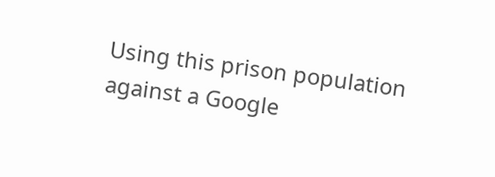Using this prison population against a Google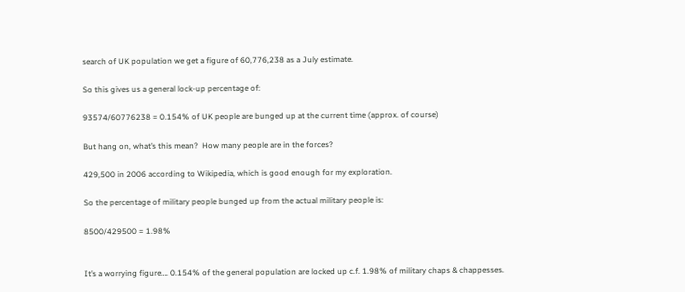search of UK population we get a figure of 60,776,238 as a July estimate.

So this gives us a general lock-up percentage of:

93574/60776238 = 0.154% of UK people are bunged up at the current time (approx. of course)

But hang on, what’s this mean?  How many people are in the forces?

429,500 in 2006 according to Wikipedia, which is good enough for my exploration.

So the percentage of military people bunged up from the actual military people is:

8500/429500 = 1.98%


It’s a worrying figure…. 0.154% of the general population are locked up c.f. 1.98% of military chaps & chappesses.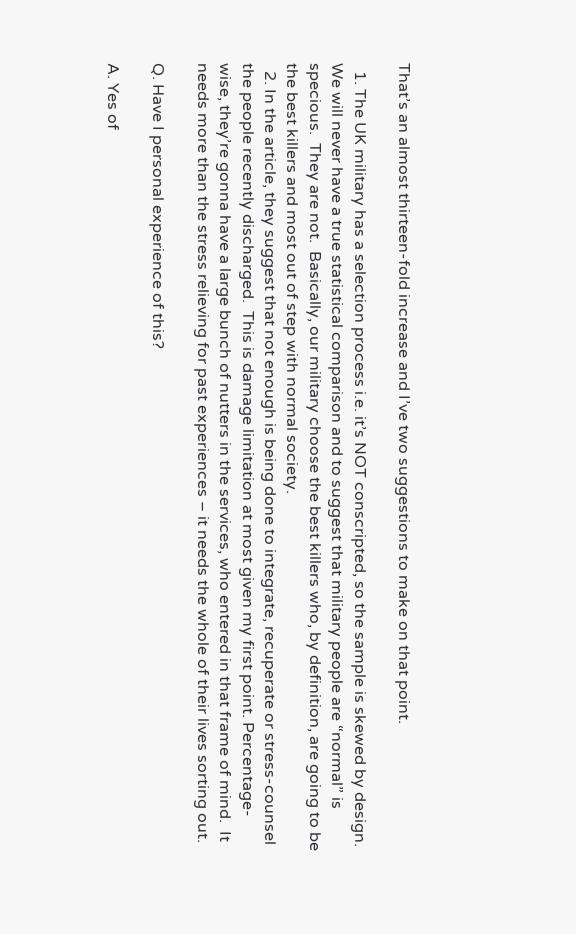That’s an almost thirteen-fold increase and I’ve two suggestions to make on that point.

  1. The UK military has a selection process i.e. it’s NOT conscripted, so the sample is skewed by design.  We will never have a true statistical comparison and to suggest that military people are “normal” is specious.  They are not.  Basically, our military choose the best killers who, by definition, are going to be the best killers and most out of step with normal society.
  2. In the article, they suggest that not enough is being done to integrate, recuperate or stress-counsel the people recently discharged.  This is damage limitation at most given my first point. Percentage-wise, they’re gonna have a large bunch of nutters in the services, who entered in that frame of mind.  It needs more than the stress relieving for past experiences – it needs the whole of their lives sorting out.

Q. Have I personal experience of this?

A. Yes of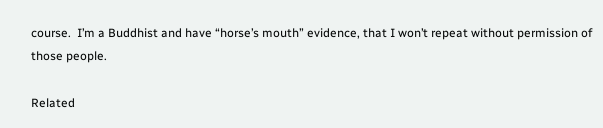course.  I’m a Buddhist and have “horse’s mouth” evidence, that I won’t repeat without permission of those people.

Related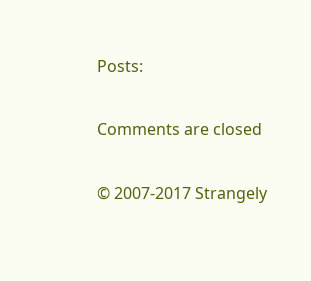Posts:

Comments are closed

© 2007-2017 Strangely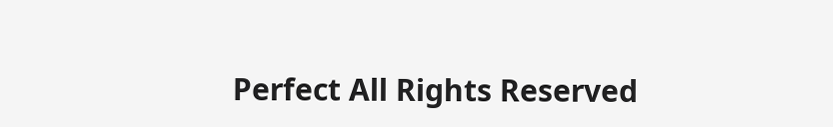Perfect All Rights Reserved